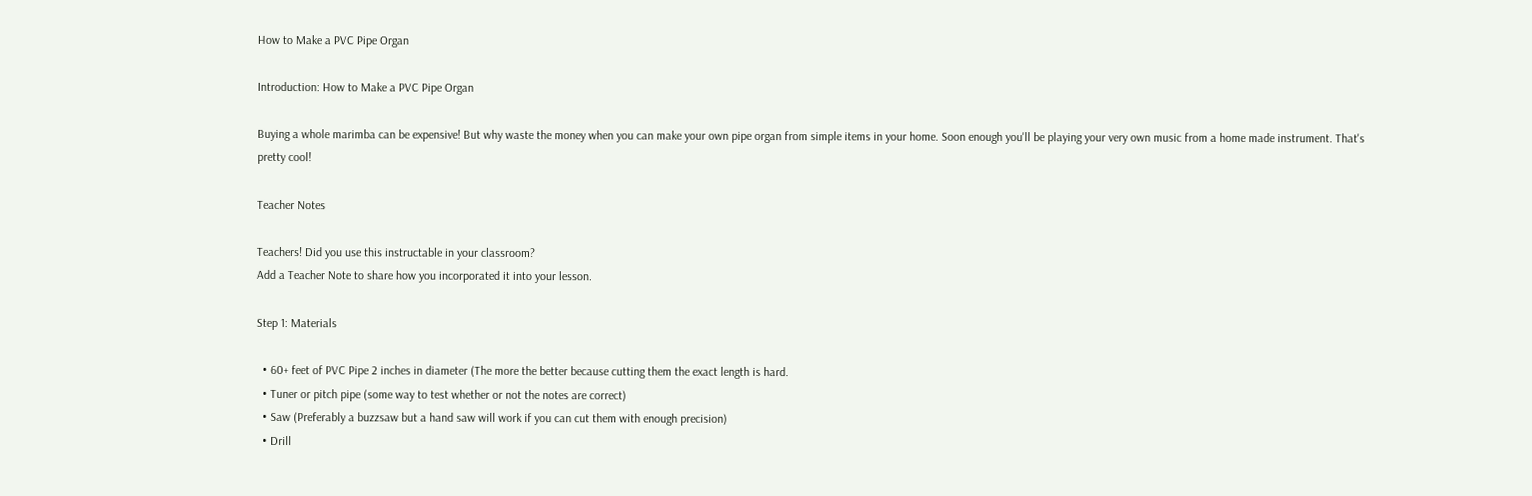How to Make a PVC Pipe Organ

Introduction: How to Make a PVC Pipe Organ

Buying a whole marimba can be expensive! But why waste the money when you can make your own pipe organ from simple items in your home. Soon enough you'll be playing your very own music from a home made instrument. That's pretty cool!

Teacher Notes

Teachers! Did you use this instructable in your classroom?
Add a Teacher Note to share how you incorporated it into your lesson.

Step 1: Materials

  • 60+ feet of PVC Pipe 2 inches in diameter (The more the better because cutting them the exact length is hard.
  • Tuner or pitch pipe (some way to test whether or not the notes are correct)
  • Saw (Preferably a buzzsaw but a hand saw will work if you can cut them with enough precision)
  • Drill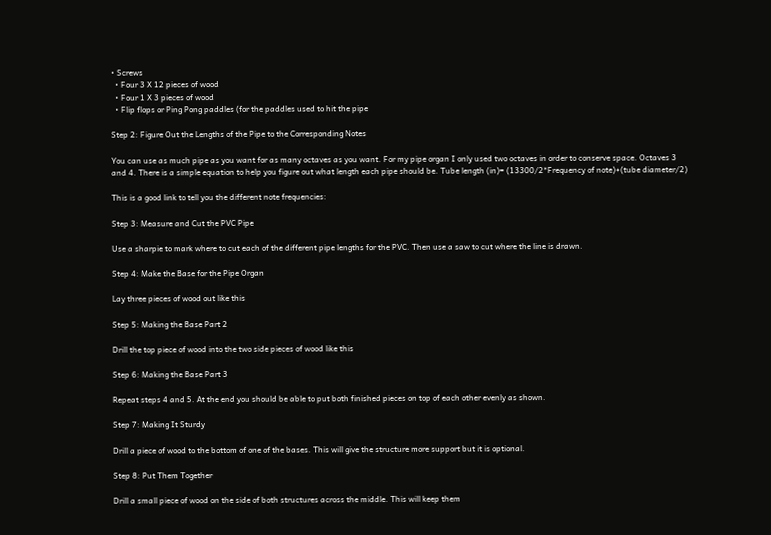• Screws
  • Four 3 X 12 pieces of wood
  • Four 1 X 3 pieces of wood
  • Flip flops or Ping Pong paddles (for the paddles used to hit the pipe

Step 2: Figure Out the Lengths of the Pipe to the Corresponding Notes

You can use as much pipe as you want for as many octaves as you want. For my pipe organ I only used two octaves in order to conserve space. Octaves 3 and 4. There is a simple equation to help you figure out what length each pipe should be. Tube length (in)= (13300/2*Frequency of note)+(tube diameter/2)

This is a good link to tell you the different note frequencies:

Step 3: Measure and Cut the PVC Pipe

Use a sharpie to mark where to cut each of the different pipe lengths for the PVC. Then use a saw to cut where the line is drawn.

Step 4: Make the Base for the Pipe Organ

Lay three pieces of wood out like this

Step 5: Making the Base Part 2

Drill the top piece of wood into the two side pieces of wood like this

Step 6: Making the Base Part 3

Repeat steps 4 and 5. At the end you should be able to put both finished pieces on top of each other evenly as shown.

Step 7: Making It Sturdy

Drill a piece of wood to the bottom of one of the bases. This will give the structure more support but it is optional.

Step 8: Put Them Together

Drill a small piece of wood on the side of both structures across the middle. This will keep them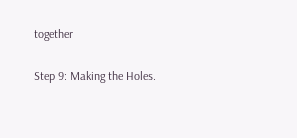together

Step 9: Making the Holes.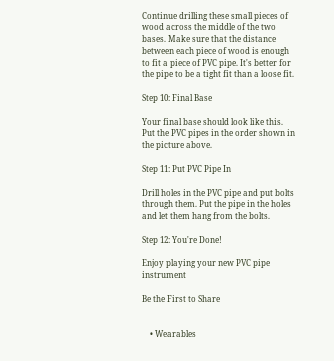Continue drilling these small pieces of wood across the middle of the two bases. Make sure that the distance between each piece of wood is enough to fit a piece of PVC pipe. It's better for the pipe to be a tight fit than a loose fit.

Step 10: Final Base

Your final base should look like this. Put the PVC pipes in the order shown in the picture above.

Step 11: Put PVC Pipe In

Drill holes in the PVC pipe and put bolts through them. Put the pipe in the holes and let them hang from the bolts.

Step 12: You're Done!

Enjoy playing your new PVC pipe instrument

Be the First to Share


    • Wearables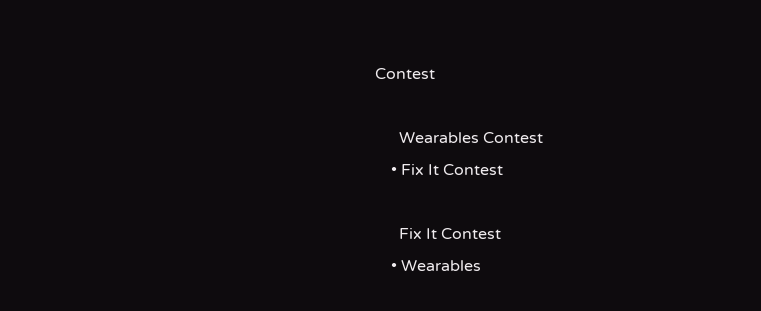Contest

      Wearables Contest
    • Fix It Contest

      Fix It Contest
    • Wearables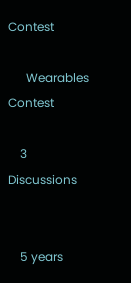Contest

      Wearables Contest

    3 Discussions


    5 years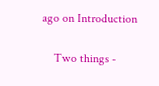ago on Introduction

    Two things -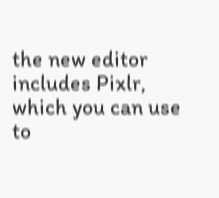the new editor includes Pixlr, which you can use to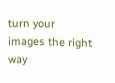turn your images the right way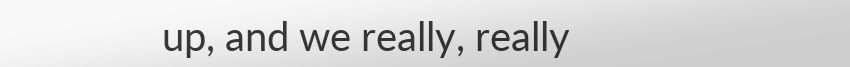up, and we really, really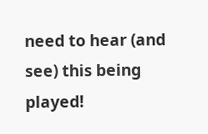need to hear (and see) this being played!